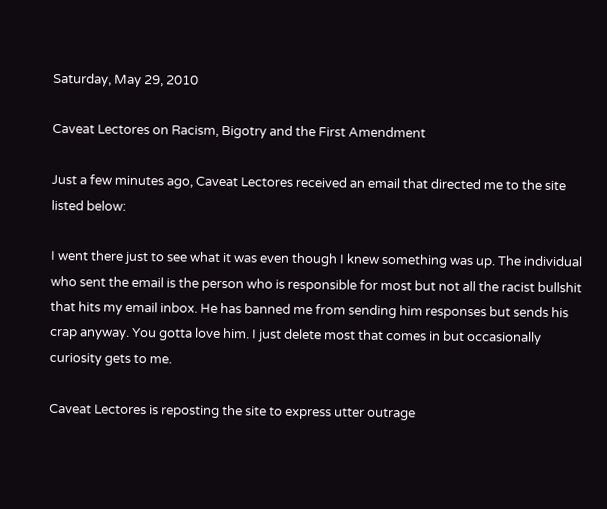Saturday, May 29, 2010

Caveat Lectores on Racism, Bigotry and the First Amendment

Just a few minutes ago, Caveat Lectores received an email that directed me to the site listed below:

I went there just to see what it was even though I knew something was up. The individual who sent the email is the person who is responsible for most but not all the racist bullshit that hits my email inbox. He has banned me from sending him responses but sends his crap anyway. You gotta love him. I just delete most that comes in but occasionally curiosity gets to me.

Caveat Lectores is reposting the site to express utter outrage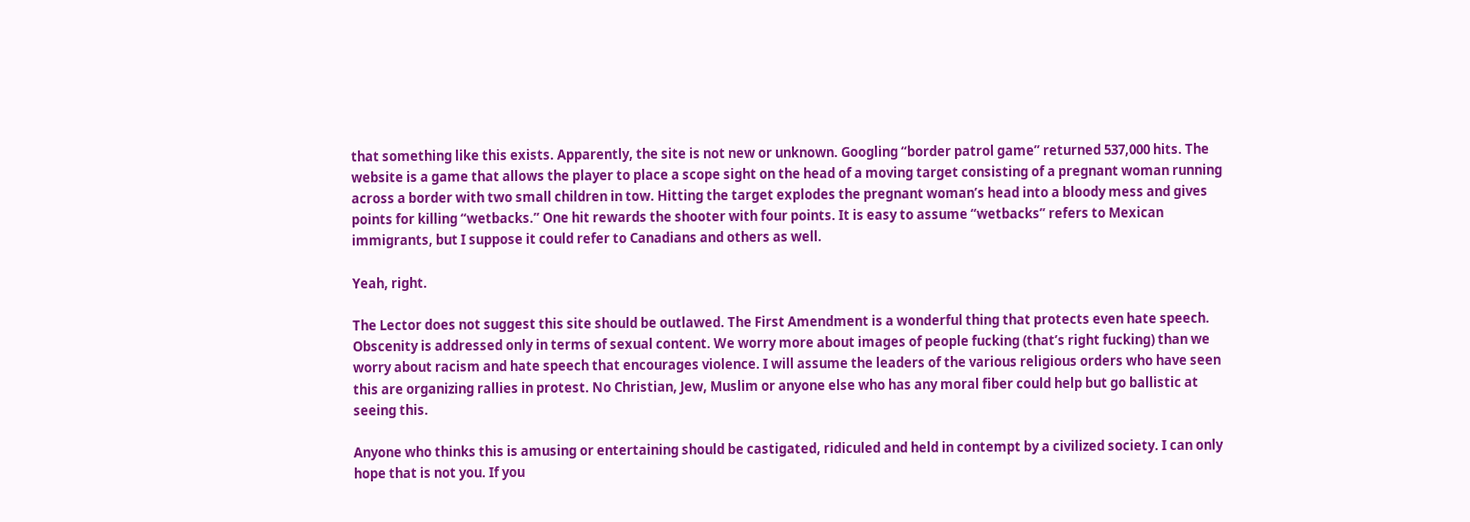that something like this exists. Apparently, the site is not new or unknown. Googling “border patrol game” returned 537,000 hits. The website is a game that allows the player to place a scope sight on the head of a moving target consisting of a pregnant woman running across a border with two small children in tow. Hitting the target explodes the pregnant woman’s head into a bloody mess and gives points for killing “wetbacks.” One hit rewards the shooter with four points. It is easy to assume “wetbacks” refers to Mexican immigrants, but I suppose it could refer to Canadians and others as well.

Yeah, right.

The Lector does not suggest this site should be outlawed. The First Amendment is a wonderful thing that protects even hate speech. Obscenity is addressed only in terms of sexual content. We worry more about images of people fucking (that’s right fucking) than we worry about racism and hate speech that encourages violence. I will assume the leaders of the various religious orders who have seen this are organizing rallies in protest. No Christian, Jew, Muslim or anyone else who has any moral fiber could help but go ballistic at seeing this.

Anyone who thinks this is amusing or entertaining should be castigated, ridiculed and held in contempt by a civilized society. I can only hope that is not you. If you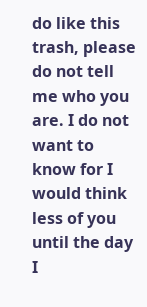do like this trash, please do not tell me who you are. I do not want to know for I would think less of you until the day I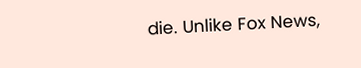die. Unlike Fox News,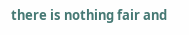there is nothing fair and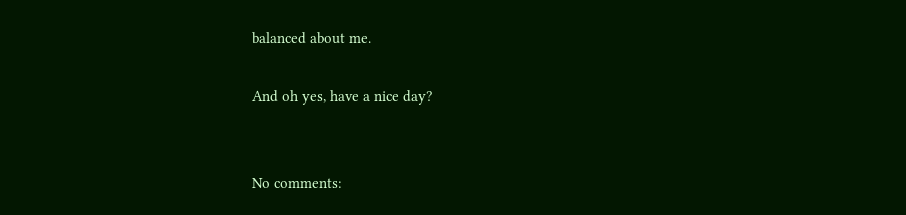balanced about me.

And oh yes, have a nice day?


No comments: